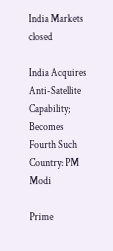India Markets closed

India Acquires Anti-Satellite Capability; Becomes Fourth Such Country: PM Modi

Prime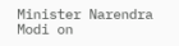Minister Narendra Modi on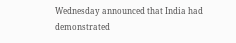Wednesday announced that India had demonstrated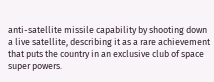anti-satellite missile capability by shooting down a live satellite, describing it as a rare achievement that puts the country in an exclusive club of space super powers.